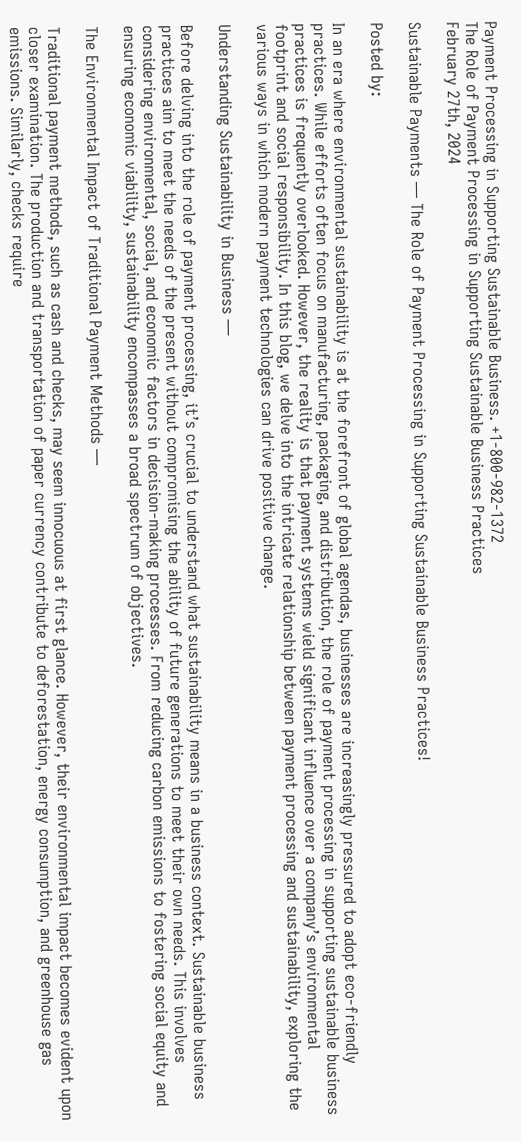Payment Processing in Supporting Sustainable Business. +1-800-982-1372
The Role of Payment Processing in Supporting Sustainable Business Practices
February 27th, 2024

Sustainable Payments — The Role of Payment Processing in Supporting Sustainable Business Practices!

Posted by:

In an era where environmental sustainability is at the forefront of global agendas, businesses are increasingly pressured to adopt eco-friendly practices. While efforts often focus on manufacturing, packaging, and distribution, the role of payment processing in supporting sustainable business practices is frequently overlooked. However, the reality is that payment systems wield significant influence over a company’s environmental footprint and social responsibility. In this blog, we delve into the intricate relationship between payment processing and sustainability, exploring the various ways in which modern payment technologies can drive positive change.

Understanding Sustainability in Business —

Before delving into the role of payment processing, it’s crucial to understand what sustainability means in a business context. Sustainable business practices aim to meet the needs of the present without compromising the ability of future generations to meet their own needs. This involves considering environmental, social, and economic factors in decision-making processes. From reducing carbon emissions to fostering social equity and ensuring economic viability, sustainability encompasses a broad spectrum of objectives.

The Environmental Impact of Traditional Payment Methods —

Traditional payment methods, such as cash and checks, may seem innocuous at first glance. However, their environmental impact becomes evident upon closer examination. The production and transportation of paper currency contribute to deforestation, energy consumption, and greenhouse gas emissions. Similarly, checks require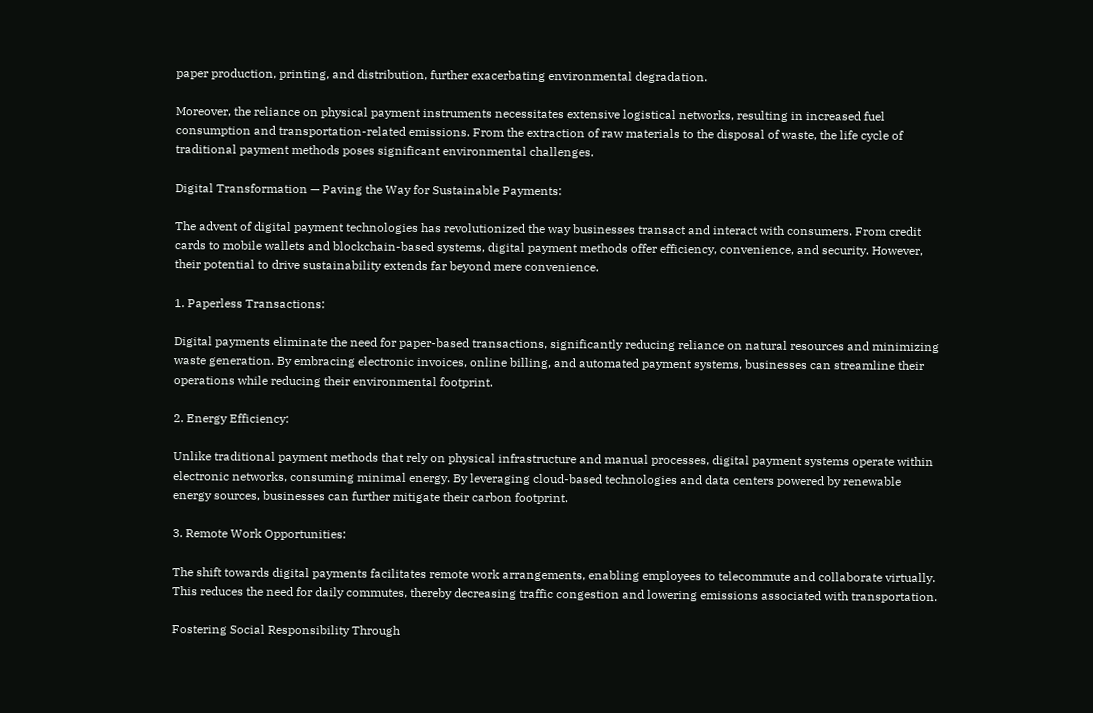paper production, printing, and distribution, further exacerbating environmental degradation.

Moreover, the reliance on physical payment instruments necessitates extensive logistical networks, resulting in increased fuel consumption and transportation-related emissions. From the extraction of raw materials to the disposal of waste, the life cycle of traditional payment methods poses significant environmental challenges.

Digital Transformation — Paving the Way for Sustainable Payments:

The advent of digital payment technologies has revolutionized the way businesses transact and interact with consumers. From credit cards to mobile wallets and blockchain-based systems, digital payment methods offer efficiency, convenience, and security. However, their potential to drive sustainability extends far beyond mere convenience.

1. Paperless Transactions:

Digital payments eliminate the need for paper-based transactions, significantly reducing reliance on natural resources and minimizing waste generation. By embracing electronic invoices, online billing, and automated payment systems, businesses can streamline their operations while reducing their environmental footprint.

2. Energy Efficiency:

Unlike traditional payment methods that rely on physical infrastructure and manual processes, digital payment systems operate within electronic networks, consuming minimal energy. By leveraging cloud-based technologies and data centers powered by renewable energy sources, businesses can further mitigate their carbon footprint.

3. Remote Work Opportunities:

The shift towards digital payments facilitates remote work arrangements, enabling employees to telecommute and collaborate virtually. This reduces the need for daily commutes, thereby decreasing traffic congestion and lowering emissions associated with transportation.

Fostering Social Responsibility Through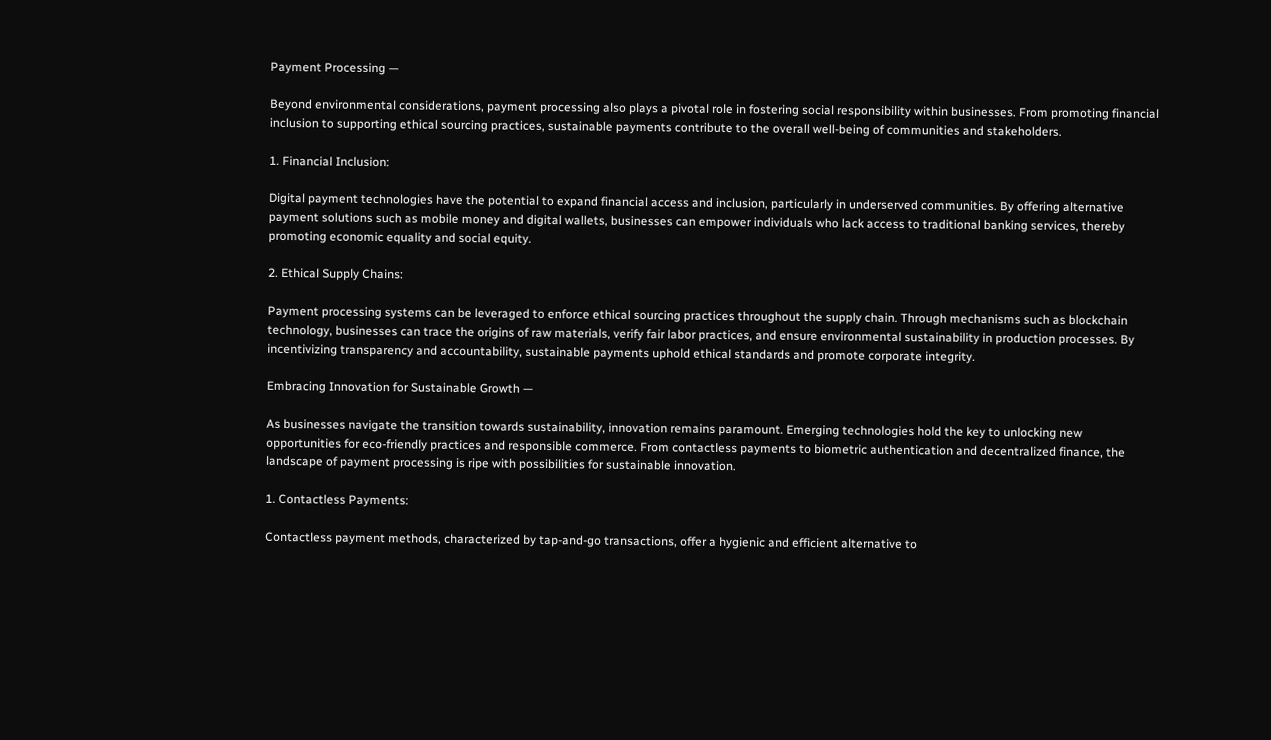Payment Processing —

Beyond environmental considerations, payment processing also plays a pivotal role in fostering social responsibility within businesses. From promoting financial inclusion to supporting ethical sourcing practices, sustainable payments contribute to the overall well-being of communities and stakeholders.

1. Financial Inclusion:

Digital payment technologies have the potential to expand financial access and inclusion, particularly in underserved communities. By offering alternative payment solutions such as mobile money and digital wallets, businesses can empower individuals who lack access to traditional banking services, thereby promoting economic equality and social equity.

2. Ethical Supply Chains:

Payment processing systems can be leveraged to enforce ethical sourcing practices throughout the supply chain. Through mechanisms such as blockchain technology, businesses can trace the origins of raw materials, verify fair labor practices, and ensure environmental sustainability in production processes. By incentivizing transparency and accountability, sustainable payments uphold ethical standards and promote corporate integrity.

Embracing Innovation for Sustainable Growth —

As businesses navigate the transition towards sustainability, innovation remains paramount. Emerging technologies hold the key to unlocking new opportunities for eco-friendly practices and responsible commerce. From contactless payments to biometric authentication and decentralized finance, the landscape of payment processing is ripe with possibilities for sustainable innovation.

1. Contactless Payments:

Contactless payment methods, characterized by tap-and-go transactions, offer a hygienic and efficient alternative to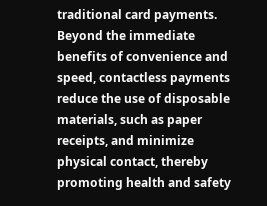traditional card payments. Beyond the immediate benefits of convenience and speed, contactless payments reduce the use of disposable materials, such as paper receipts, and minimize physical contact, thereby promoting health and safety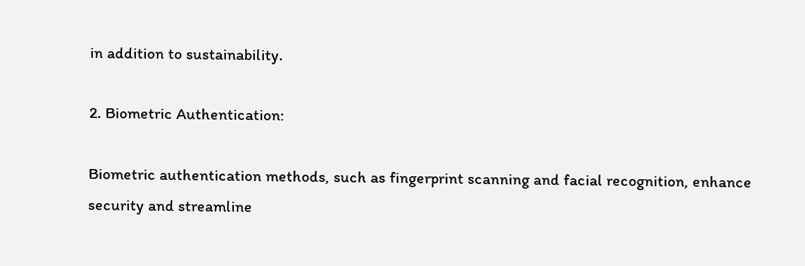in addition to sustainability.

2. Biometric Authentication:

Biometric authentication methods, such as fingerprint scanning and facial recognition, enhance security and streamline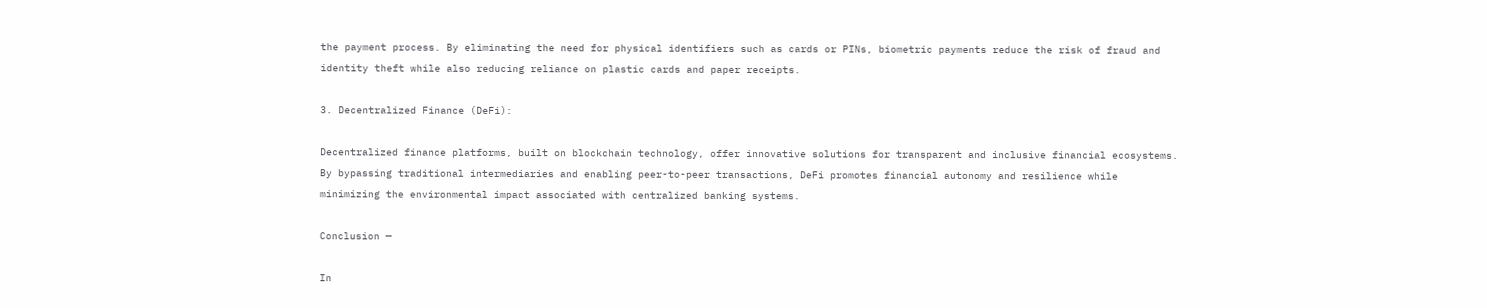the payment process. By eliminating the need for physical identifiers such as cards or PINs, biometric payments reduce the risk of fraud and identity theft while also reducing reliance on plastic cards and paper receipts.

3. Decentralized Finance (DeFi):

Decentralized finance platforms, built on blockchain technology, offer innovative solutions for transparent and inclusive financial ecosystems. By bypassing traditional intermediaries and enabling peer-to-peer transactions, DeFi promotes financial autonomy and resilience while minimizing the environmental impact associated with centralized banking systems.

Conclusion —

In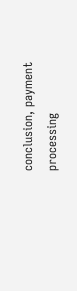conclusion, payment processing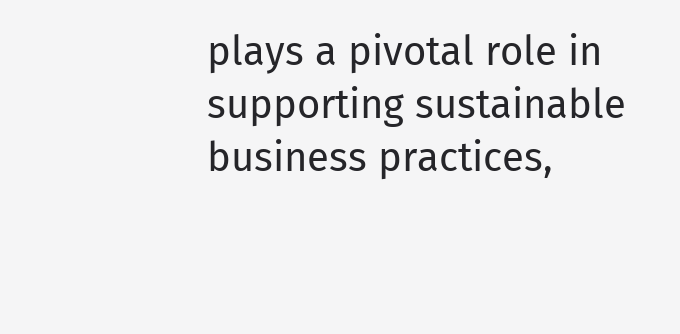plays a pivotal role in supporting sustainable business practices,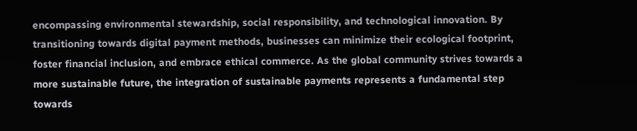encompassing environmental stewardship, social responsibility, and technological innovation. By transitioning towards digital payment methods, businesses can minimize their ecological footprint, foster financial inclusion, and embrace ethical commerce. As the global community strives towards a more sustainable future, the integration of sustainable payments represents a fundamental step towards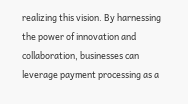realizing this vision. By harnessing the power of innovation and collaboration, businesses can leverage payment processing as a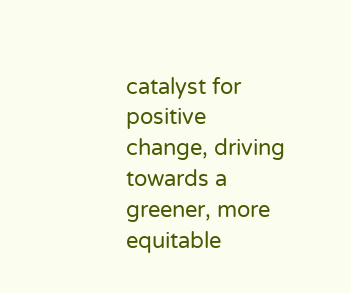catalyst for positive change, driving towards a greener, more equitable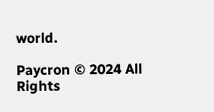world.

Paycron © 2024 All Rights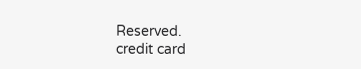Reserved.
credit card